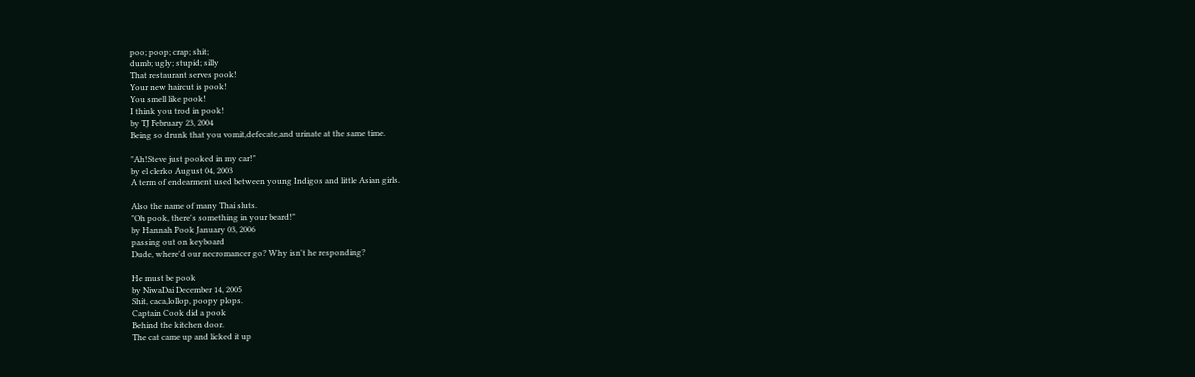poo; poop; crap; shit;
dumb; ugly; stupid; silly
That restaurant serves pook!
Your new haircut is pook!
You smell like pook!
I think you trod in pook!
by TJ February 23, 2004
Being so drunk that you vomit,defecate,and urinate at the same time.

"Ah!Steve just pooked in my car!"
by el clerko August 04, 2003
A term of endearment used between young Indigos and little Asian girls.

Also the name of many Thai sluts.
"Oh pook, there's something in your beard!"
by Hannah Pook January 03, 2006
passing out on keyboard
Dude, where'd our necromancer go? Why isn't he responding?

He must be pook
by NiwaDai December 14, 2005
Shit, caca,lollop, poopy plops.
Captain Cook did a pook
Behind the kitchen door.
The cat came up and licked it up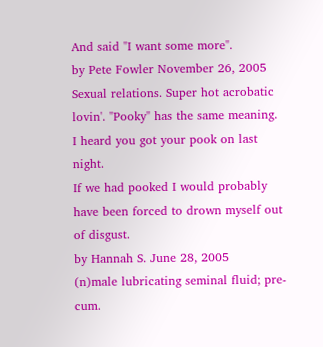And said "I want some more".
by Pete Fowler November 26, 2005
Sexual relations. Super hot acrobatic lovin'. "Pooky" has the same meaning.
I heard you got your pook on last night.
If we had pooked I would probably have been forced to drown myself out of disgust.
by Hannah S. June 28, 2005
(n)male lubricating seminal fluid; pre-cum.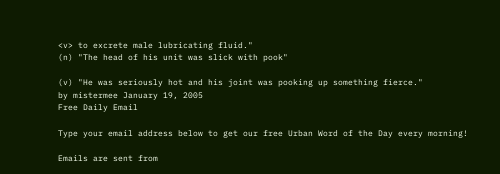<v> to excrete male lubricating fluid."
(n) "The head of his unit was slick with pook"

(v) "He was seriously hot and his joint was pooking up something fierce."
by mistermee January 19, 2005
Free Daily Email

Type your email address below to get our free Urban Word of the Day every morning!

Emails are sent from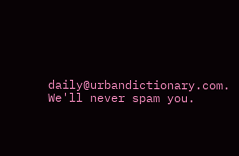daily@urbandictionary.com. We'll never spam you.